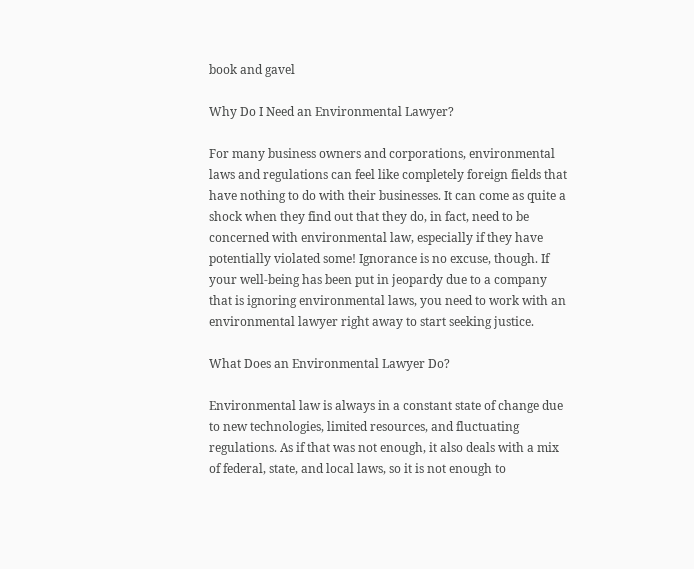book and gavel

Why Do I Need an Environmental Lawyer?

For many business owners and corporations, environmental laws and regulations can feel like completely foreign fields that have nothing to do with their businesses. It can come as quite a shock when they find out that they do, in fact, need to be concerned with environmental law, especially if they have potentially violated some! Ignorance is no excuse, though. If your well-being has been put in jeopardy due to a company that is ignoring environmental laws, you need to work with an environmental lawyer right away to start seeking justice.

What Does an Environmental Lawyer Do?

Environmental law is always in a constant state of change due to new technologies, limited resources, and fluctuating regulations. As if that was not enough, it also deals with a mix of federal, state, and local laws, so it is not enough to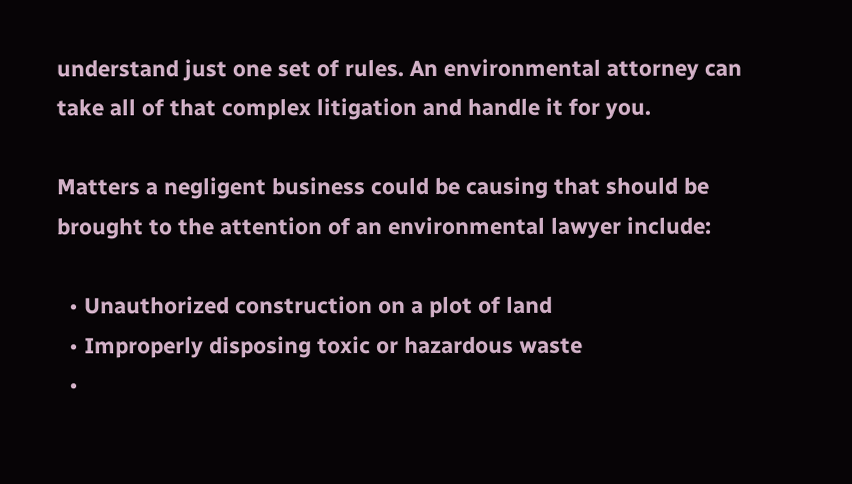understand just one set of rules. An environmental attorney can take all of that complex litigation and handle it for you.

Matters a negligent business could be causing that should be brought to the attention of an environmental lawyer include:

  • Unauthorized construction on a plot of land
  • Improperly disposing toxic or hazardous waste
  •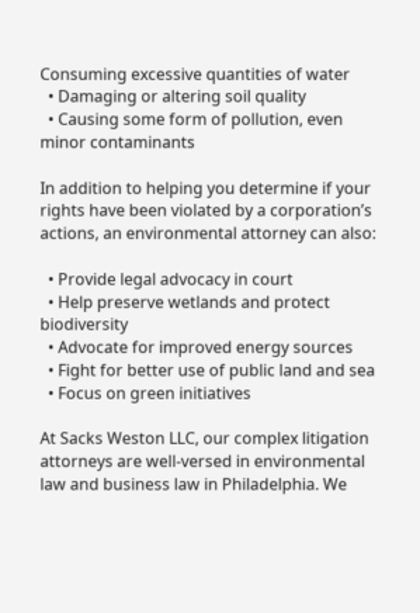Consuming excessive quantities of water
  • Damaging or altering soil quality
  • Causing some form of pollution, even minor contaminants

In addition to helping you determine if your rights have been violated by a corporation’s actions, an environmental attorney can also:

  • Provide legal advocacy in court
  • Help preserve wetlands and protect biodiversity
  • Advocate for improved energy sources
  • Fight for better use of public land and sea
  • Focus on green initiatives

At Sacks Weston LLC, our complex litigation attorneys are well-versed in environmental law and business law in Philadelphia. We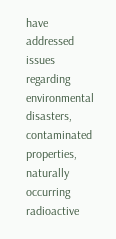have addressed issues regarding environmental disasters, contaminated properties, naturally occurring radioactive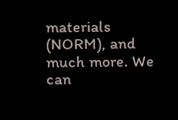materials (NORM), and much more. We can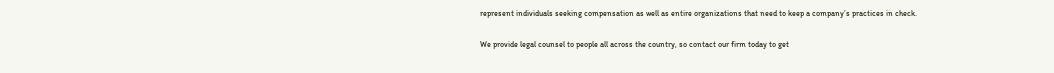represent individuals seeking compensation as well as entire organizations that need to keep a company’s practices in check.

We provide legal counsel to people all across the country, so contact our firm today to get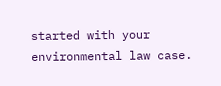started with your environmental law case.